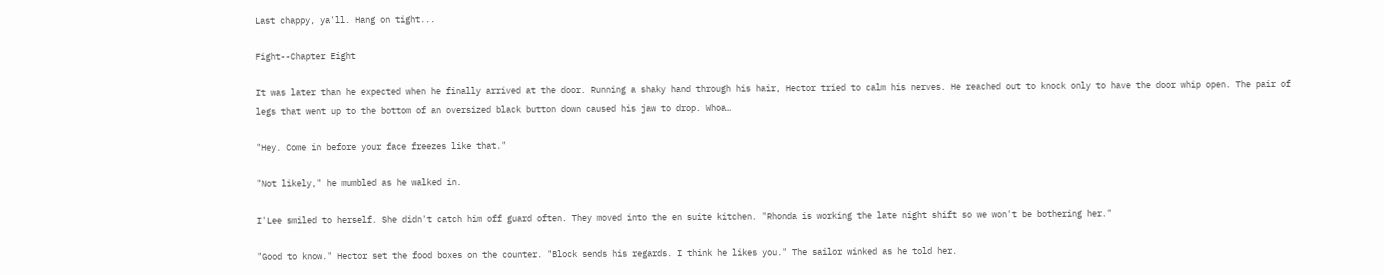Last chappy, ya'll. Hang on tight...

Fight--Chapter Eight

It was later than he expected when he finally arrived at the door. Running a shaky hand through his hair, Hector tried to calm his nerves. He reached out to knock only to have the door whip open. The pair of legs that went up to the bottom of an oversized black button down caused his jaw to drop. Whoa…

"Hey. Come in before your face freezes like that."

"Not likely," he mumbled as he walked in.

I'Lee smiled to herself. She didn't catch him off guard often. They moved into the en suite kitchen. "Rhonda is working the late night shift so we won't be bothering her."

"Good to know." Hector set the food boxes on the counter. "Block sends his regards. I think he likes you." The sailor winked as he told her.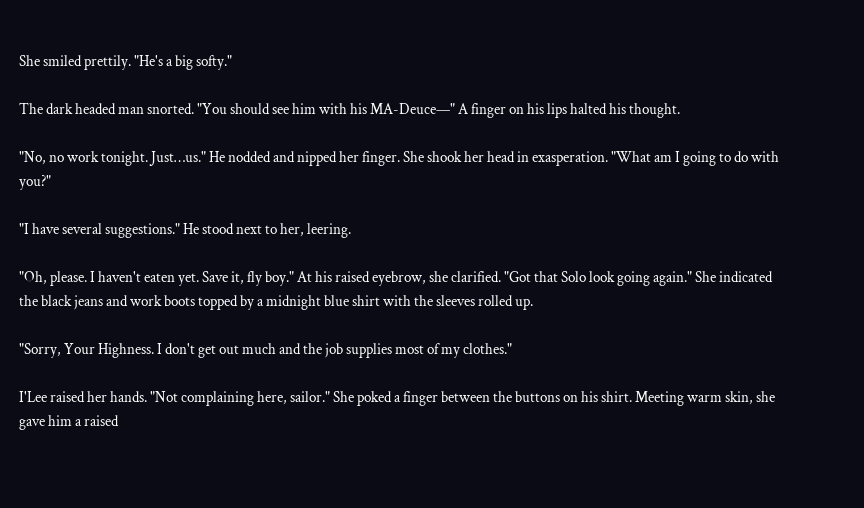She smiled prettily. "He's a big softy."

The dark headed man snorted. "You should see him with his MA-Deuce—" A finger on his lips halted his thought.

"No, no work tonight. Just…us." He nodded and nipped her finger. She shook her head in exasperation. "What am I going to do with you?"

"I have several suggestions." He stood next to her, leering.

"Oh, please. I haven't eaten yet. Save it, fly boy." At his raised eyebrow, she clarified. "Got that Solo look going again." She indicated the black jeans and work boots topped by a midnight blue shirt with the sleeves rolled up.

"Sorry, Your Highness. I don't get out much and the job supplies most of my clothes."

I'Lee raised her hands. "Not complaining here, sailor." She poked a finger between the buttons on his shirt. Meeting warm skin, she gave him a raised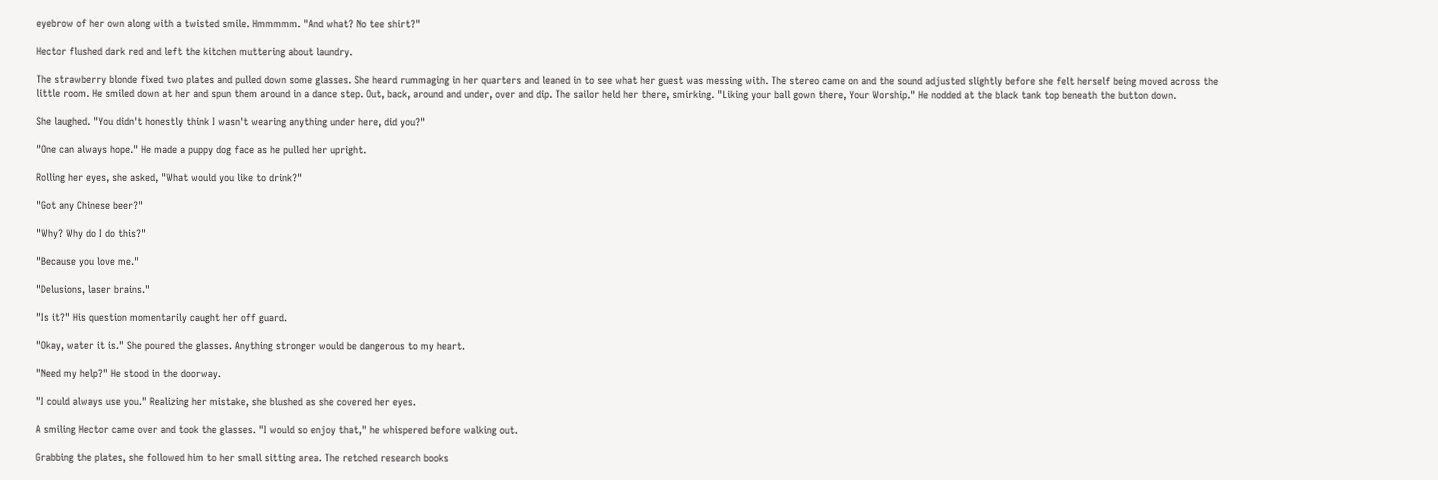eyebrow of her own along with a twisted smile. Hmmmmm. "And what? No tee shirt?"

Hector flushed dark red and left the kitchen muttering about laundry.

The strawberry blonde fixed two plates and pulled down some glasses. She heard rummaging in her quarters and leaned in to see what her guest was messing with. The stereo came on and the sound adjusted slightly before she felt herself being moved across the little room. He smiled down at her and spun them around in a dance step. Out, back, around and under, over and dip. The sailor held her there, smirking. "Liking your ball gown there, Your Worship." He nodded at the black tank top beneath the button down.

She laughed. "You didn't honestly think I wasn't wearing anything under here, did you?"

"One can always hope." He made a puppy dog face as he pulled her upright.

Rolling her eyes, she asked, "What would you like to drink?"

"Got any Chinese beer?"

"Why? Why do I do this?"

"Because you love me."

"Delusions, laser brains."

"Is it?" His question momentarily caught her off guard.

"Okay, water it is." She poured the glasses. Anything stronger would be dangerous to my heart.

"Need my help?" He stood in the doorway.

"I could always use you." Realizing her mistake, she blushed as she covered her eyes.

A smiling Hector came over and took the glasses. "I would so enjoy that," he whispered before walking out.

Grabbing the plates, she followed him to her small sitting area. The retched research books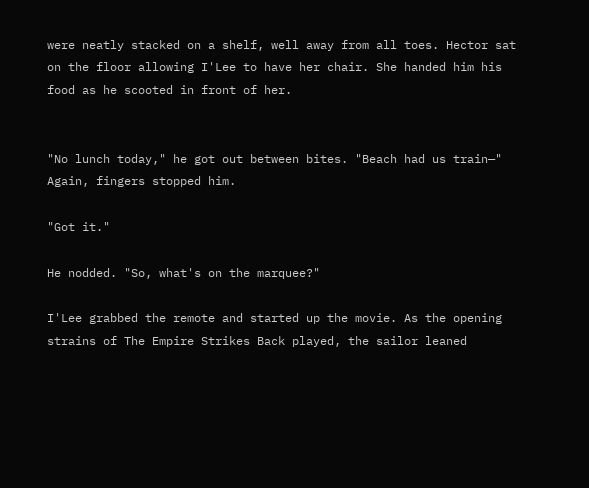were neatly stacked on a shelf, well away from all toes. Hector sat on the floor allowing I'Lee to have her chair. She handed him his food as he scooted in front of her.


"No lunch today," he got out between bites. "Beach had us train—" Again, fingers stopped him.

"Got it."

He nodded. "So, what's on the marquee?"

I'Lee grabbed the remote and started up the movie. As the opening strains of The Empire Strikes Back played, the sailor leaned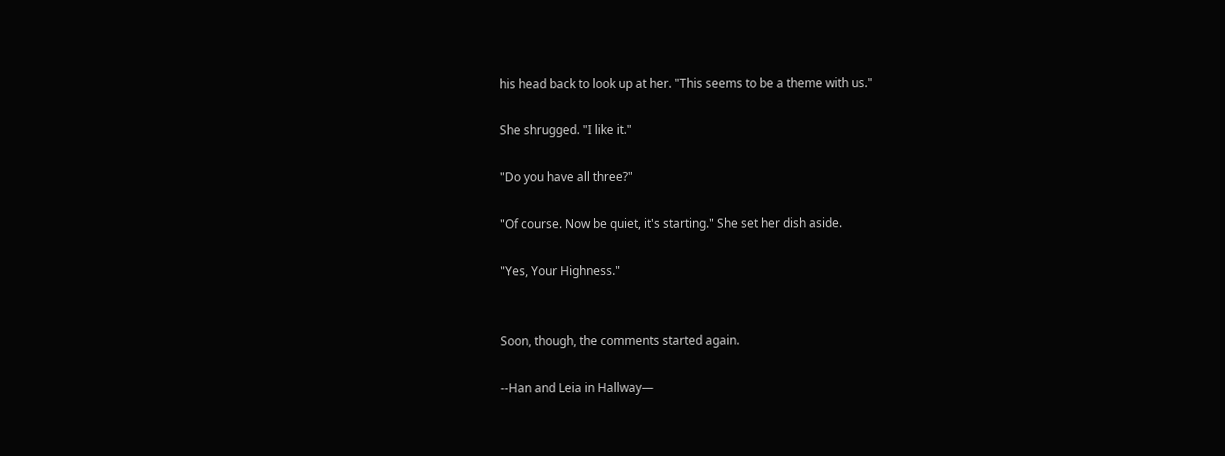his head back to look up at her. "This seems to be a theme with us."

She shrugged. "I like it."

"Do you have all three?"

"Of course. Now be quiet, it's starting." She set her dish aside.

"Yes, Your Highness."


Soon, though, the comments started again.

--Han and Leia in Hallway—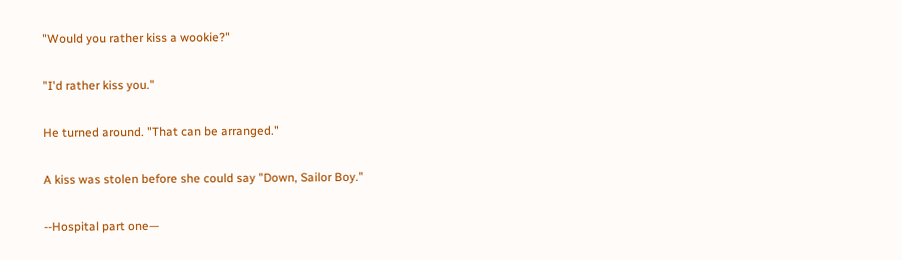"Would you rather kiss a wookie?"

"I'd rather kiss you."

He turned around. "That can be arranged."

A kiss was stolen before she could say "Down, Sailor Boy."

--Hospital part one—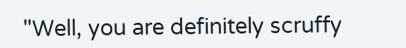"Well, you are definitely scruffy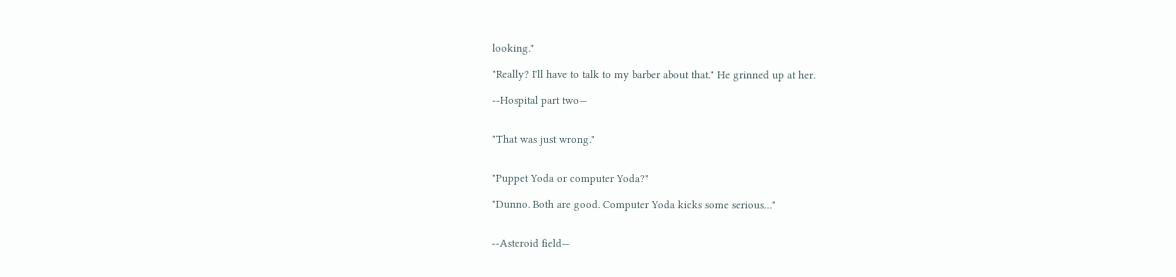looking."

"Really? I'll have to talk to my barber about that." He grinned up at her.

--Hospital part two—


"That was just wrong."


"Puppet Yoda or computer Yoda?"

"Dunno. Both are good. Computer Yoda kicks some serious…"


--Asteroid field—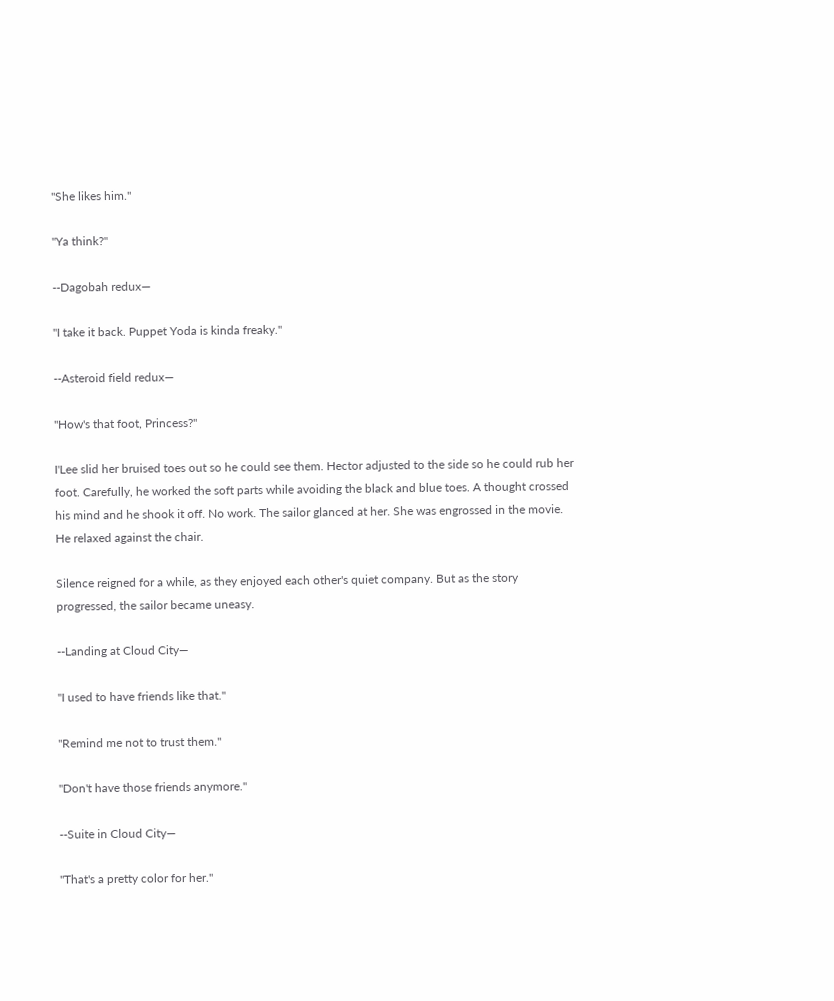"She likes him."

"Ya think?"

--Dagobah redux—

"I take it back. Puppet Yoda is kinda freaky."

--Asteroid field redux—

"How's that foot, Princess?"

I'Lee slid her bruised toes out so he could see them. Hector adjusted to the side so he could rub her foot. Carefully, he worked the soft parts while avoiding the black and blue toes. A thought crossed his mind and he shook it off. No work. The sailor glanced at her. She was engrossed in the movie. He relaxed against the chair.

Silence reigned for a while, as they enjoyed each other's quiet company. But as the story progressed, the sailor became uneasy.

--Landing at Cloud City—

"I used to have friends like that."

"Remind me not to trust them."

"Don't have those friends anymore."

--Suite in Cloud City—

"That's a pretty color for her."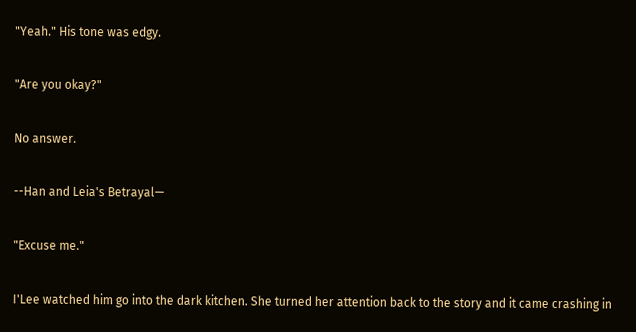"Yeah." His tone was edgy.

"Are you okay?"

No answer.

--Han and Leia's Betrayal—

"Excuse me."

I'Lee watched him go into the dark kitchen. She turned her attention back to the story and it came crashing in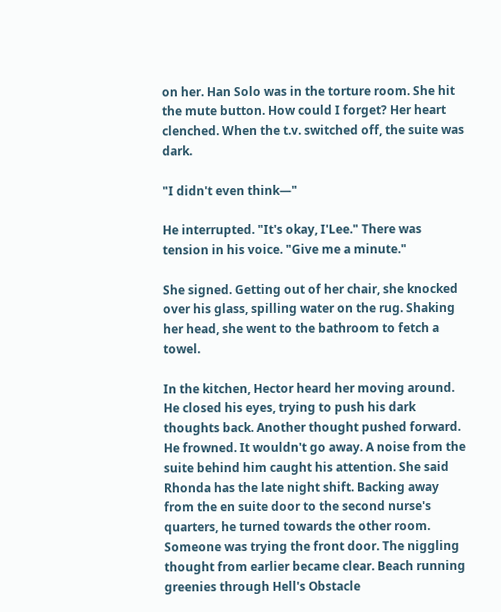on her. Han Solo was in the torture room. She hit the mute button. How could I forget? Her heart clenched. When the t.v. switched off, the suite was dark.

"I didn't even think—"

He interrupted. "It's okay, I'Lee." There was tension in his voice. "Give me a minute."

She signed. Getting out of her chair, she knocked over his glass, spilling water on the rug. Shaking her head, she went to the bathroom to fetch a towel.

In the kitchen, Hector heard her moving around. He closed his eyes, trying to push his dark thoughts back. Another thought pushed forward. He frowned. It wouldn't go away. A noise from the suite behind him caught his attention. She said Rhonda has the late night shift. Backing away from the en suite door to the second nurse's quarters, he turned towards the other room. Someone was trying the front door. The niggling thought from earlier became clear. Beach running greenies through Hell's Obstacle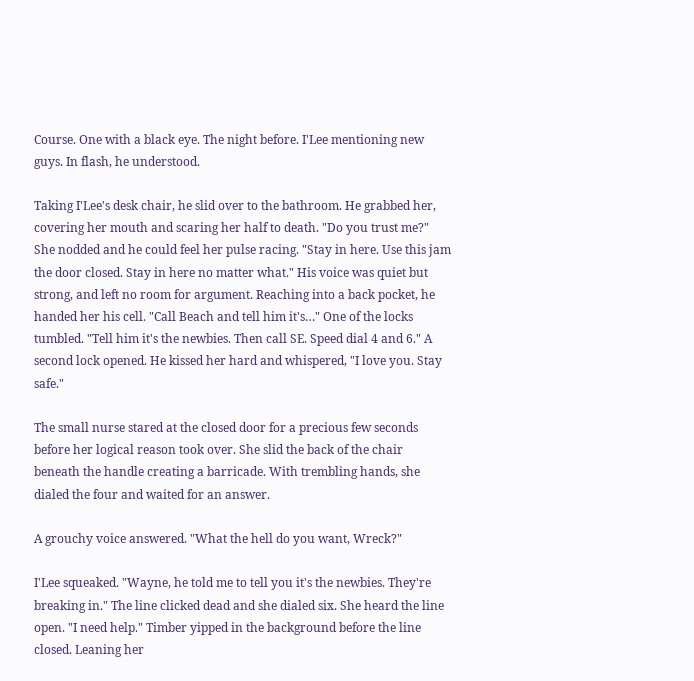Course. One with a black eye. The night before. I'Lee mentioning new guys. In flash, he understood.

Taking I'Lee's desk chair, he slid over to the bathroom. He grabbed her, covering her mouth and scaring her half to death. "Do you trust me?" She nodded and he could feel her pulse racing. "Stay in here. Use this jam the door closed. Stay in here no matter what." His voice was quiet but strong, and left no room for argument. Reaching into a back pocket, he handed her his cell. "Call Beach and tell him it's…" One of the locks tumbled. "Tell him it's the newbies. Then call SE. Speed dial 4 and 6." A second lock opened. He kissed her hard and whispered, "I love you. Stay safe."

The small nurse stared at the closed door for a precious few seconds before her logical reason took over. She slid the back of the chair beneath the handle creating a barricade. With trembling hands, she dialed the four and waited for an answer.

A grouchy voice answered. "What the hell do you want, Wreck?"

I'Lee squeaked. "Wayne, he told me to tell you it's the newbies. They're breaking in." The line clicked dead and she dialed six. She heard the line open. "I need help." Timber yipped in the background before the line closed. Leaning her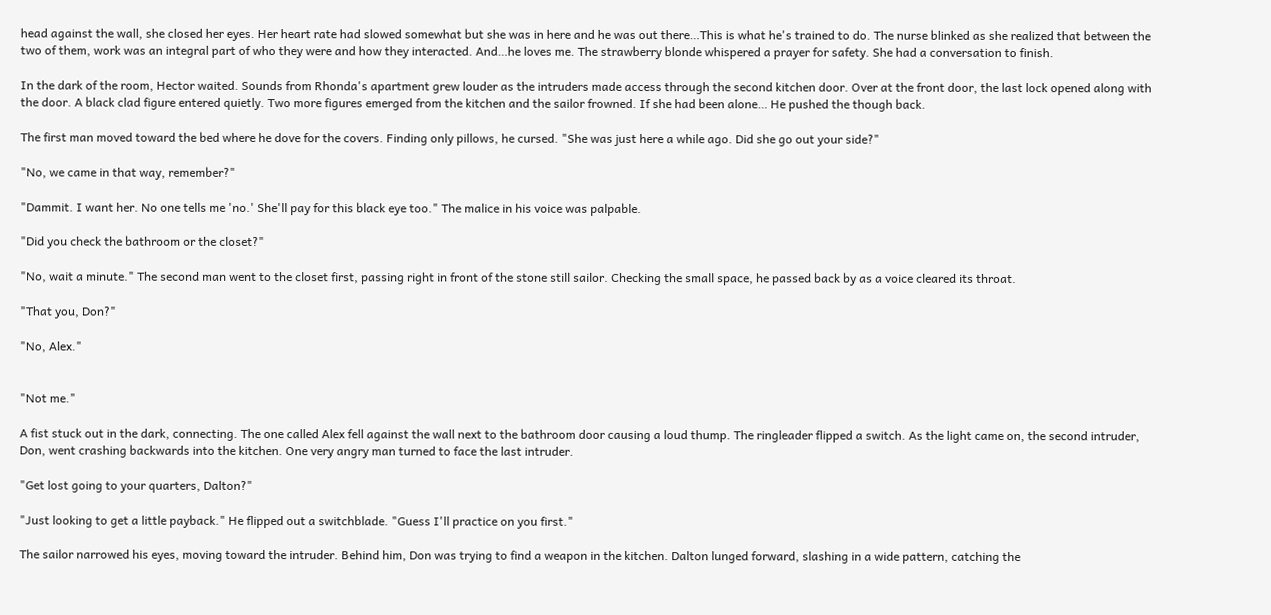head against the wall, she closed her eyes. Her heart rate had slowed somewhat but she was in here and he was out there…This is what he's trained to do. The nurse blinked as she realized that between the two of them, work was an integral part of who they were and how they interacted. And…he loves me. The strawberry blonde whispered a prayer for safety. She had a conversation to finish.

In the dark of the room, Hector waited. Sounds from Rhonda's apartment grew louder as the intruders made access through the second kitchen door. Over at the front door, the last lock opened along with the door. A black clad figure entered quietly. Two more figures emerged from the kitchen and the sailor frowned. If she had been alone… He pushed the though back.

The first man moved toward the bed where he dove for the covers. Finding only pillows, he cursed. "She was just here a while ago. Did she go out your side?"

"No, we came in that way, remember?"

"Dammit. I want her. No one tells me 'no.' She'll pay for this black eye too." The malice in his voice was palpable.

"Did you check the bathroom or the closet?"

"No, wait a minute." The second man went to the closet first, passing right in front of the stone still sailor. Checking the small space, he passed back by as a voice cleared its throat.

"That you, Don?"

"No, Alex."


"Not me."

A fist stuck out in the dark, connecting. The one called Alex fell against the wall next to the bathroom door causing a loud thump. The ringleader flipped a switch. As the light came on, the second intruder, Don, went crashing backwards into the kitchen. One very angry man turned to face the last intruder.

"Get lost going to your quarters, Dalton?"

"Just looking to get a little payback." He flipped out a switchblade. "Guess I'll practice on you first."

The sailor narrowed his eyes, moving toward the intruder. Behind him, Don was trying to find a weapon in the kitchen. Dalton lunged forward, slashing in a wide pattern, catching the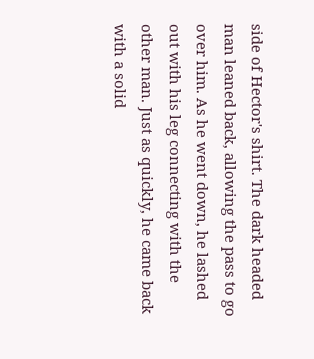side of Hector's shirt. The dark headed man leaned back, allowing the pass to go over him. As he went down, he lashed out with his leg connecting with the other man. Just as quickly, he came back with a solid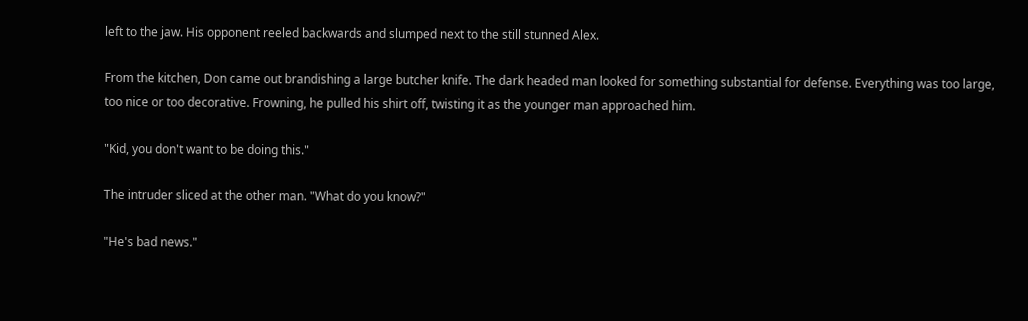left to the jaw. His opponent reeled backwards and slumped next to the still stunned Alex.

From the kitchen, Don came out brandishing a large butcher knife. The dark headed man looked for something substantial for defense. Everything was too large, too nice or too decorative. Frowning, he pulled his shirt off, twisting it as the younger man approached him.

"Kid, you don't want to be doing this."

The intruder sliced at the other man. "What do you know?"

"He's bad news."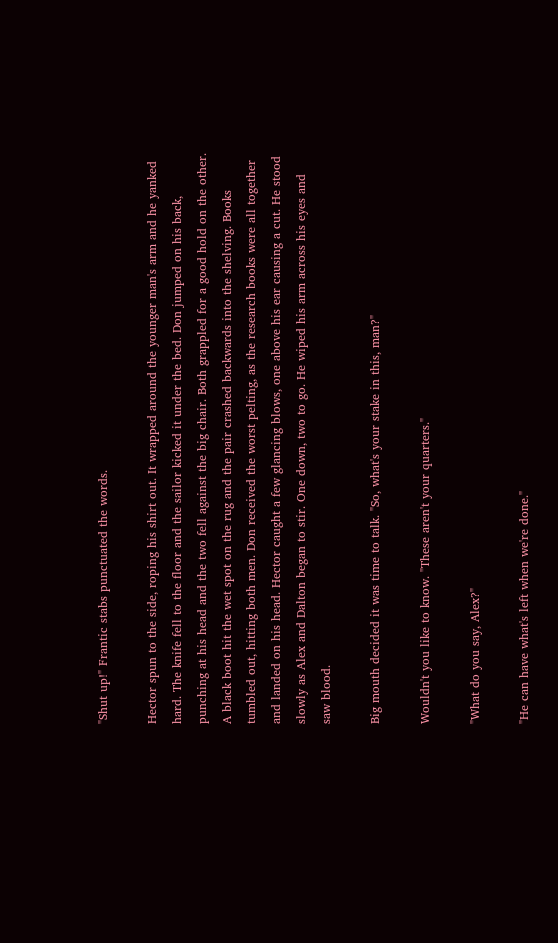"Shut up!" Frantic stabs punctuated the words.

Hector spun to the side, roping his shirt out. It wrapped around the younger man's arm and he yanked hard. The knife fell to the floor and the sailor kicked it under the bed. Don jumped on his back, punching at his head and the two fell against the big chair. Both grappled for a good hold on the other. A black boot hit the wet spot on the rug and the pair crashed backwards into the shelving. Books tumbled out, hitting both men. Don received the worst pelting, as the research books were all together and landed on his head. Hector caught a few glancing blows, one above his ear causing a cut. He stood slowly as Alex and Dalton began to stir. One down, two to go. He wiped his arm across his eyes and saw blood.

Big mouth decided it was time to talk. "So, what's your stake in this, man?"

Wouldn't you like to know. "These aren't your quarters."

"What do you say, Alex?"

"He can have what's left when we're done."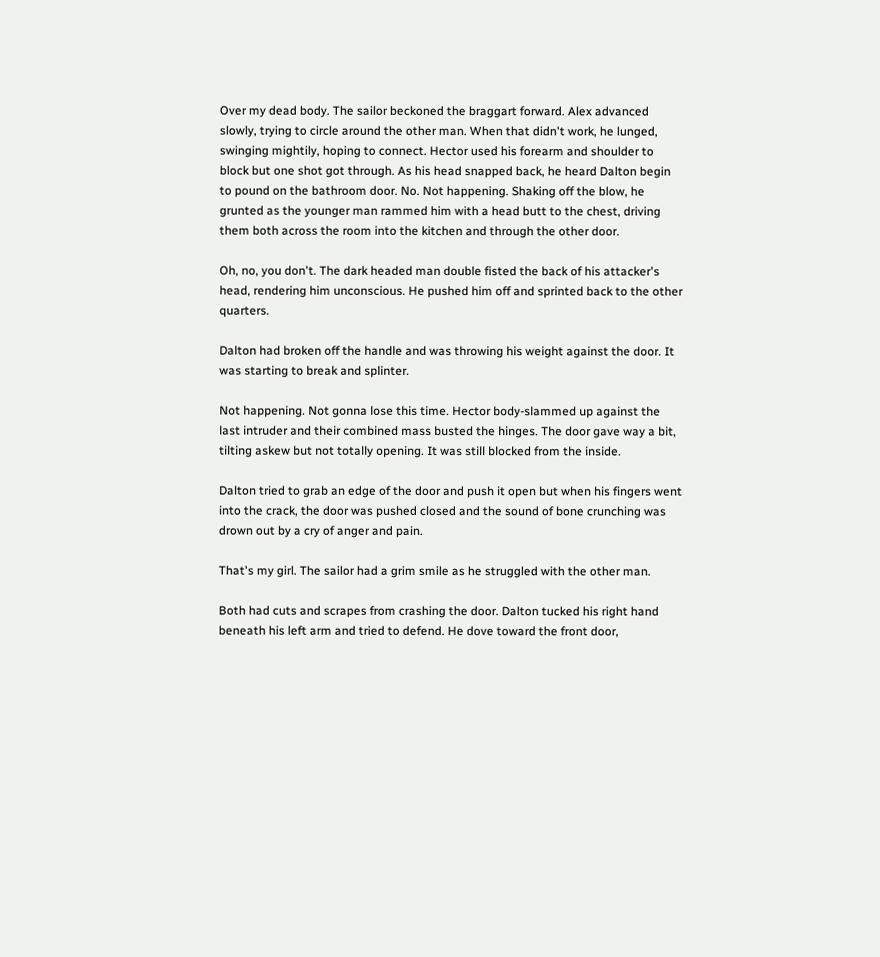Over my dead body. The sailor beckoned the braggart forward. Alex advanced slowly, trying to circle around the other man. When that didn't work, he lunged, swinging mightily, hoping to connect. Hector used his forearm and shoulder to block but one shot got through. As his head snapped back, he heard Dalton begin to pound on the bathroom door. No. Not happening. Shaking off the blow, he grunted as the younger man rammed him with a head butt to the chest, driving them both across the room into the kitchen and through the other door.

Oh, no, you don't. The dark headed man double fisted the back of his attacker's head, rendering him unconscious. He pushed him off and sprinted back to the other quarters.

Dalton had broken off the handle and was throwing his weight against the door. It was starting to break and splinter.

Not happening. Not gonna lose this time. Hector body-slammed up against the last intruder and their combined mass busted the hinges. The door gave way a bit, tilting askew but not totally opening. It was still blocked from the inside.

Dalton tried to grab an edge of the door and push it open but when his fingers went into the crack, the door was pushed closed and the sound of bone crunching was drown out by a cry of anger and pain.

That's my girl. The sailor had a grim smile as he struggled with the other man.

Both had cuts and scrapes from crashing the door. Dalton tucked his right hand beneath his left arm and tried to defend. He dove toward the front door,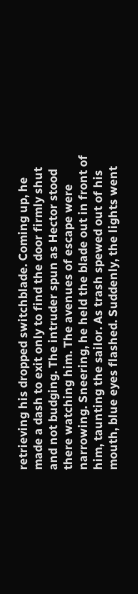retrieving his dropped switchblade. Coming up, he made a dash to exit only to find the door firmly shut and not budging. The intruder spun as Hector stood there watching him. The avenues of escape were narrowing. Sneering, he held the blade out in front of him, taunting the sailor. As trash spewed out of his mouth, blue eyes flashed. Suddenly, the lights went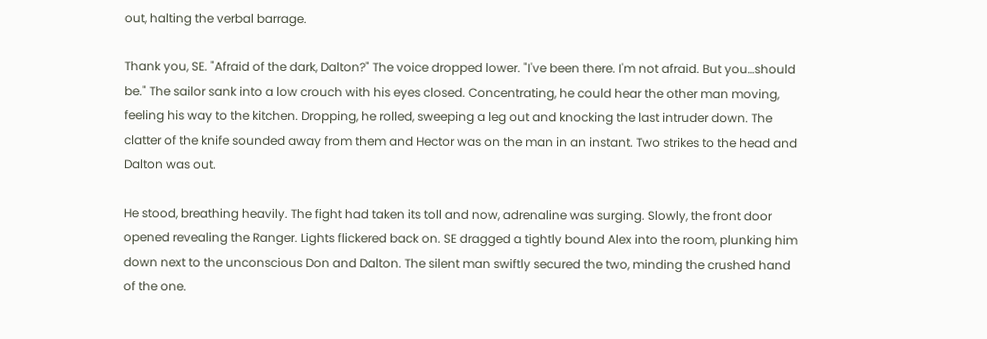out, halting the verbal barrage.

Thank you, SE. "Afraid of the dark, Dalton?" The voice dropped lower. "I've been there. I'm not afraid. But you…should be." The sailor sank into a low crouch with his eyes closed. Concentrating, he could hear the other man moving, feeling his way to the kitchen. Dropping, he rolled, sweeping a leg out and knocking the last intruder down. The clatter of the knife sounded away from them and Hector was on the man in an instant. Two strikes to the head and Dalton was out.

He stood, breathing heavily. The fight had taken its toll and now, adrenaline was surging. Slowly, the front door opened revealing the Ranger. Lights flickered back on. SE dragged a tightly bound Alex into the room, plunking him down next to the unconscious Don and Dalton. The silent man swiftly secured the two, minding the crushed hand of the one.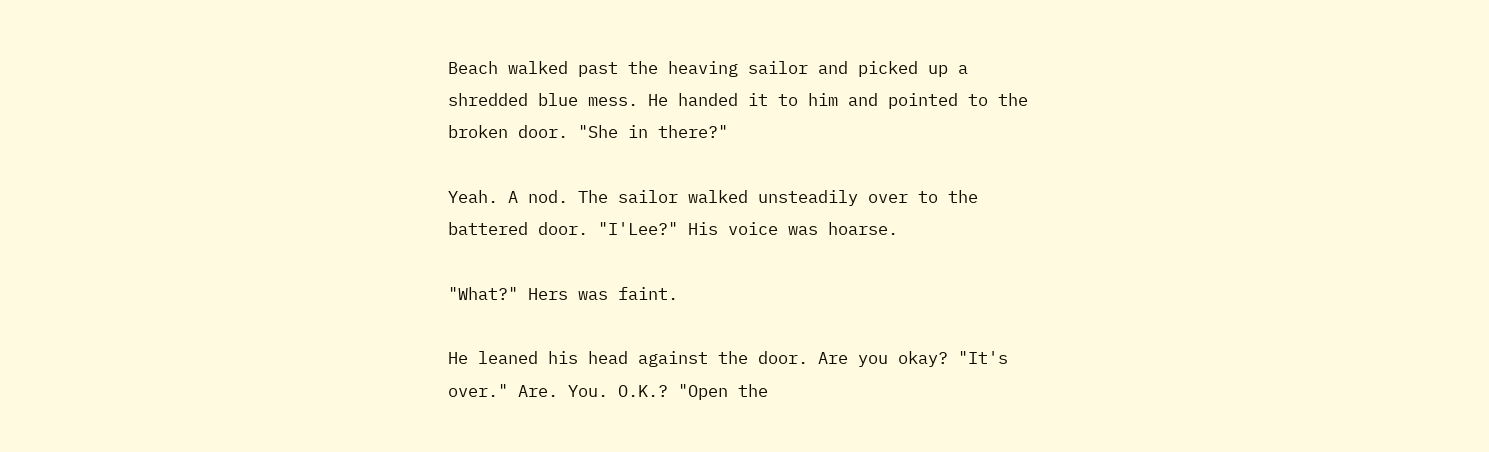Beach walked past the heaving sailor and picked up a shredded blue mess. He handed it to him and pointed to the broken door. "She in there?"

Yeah. A nod. The sailor walked unsteadily over to the battered door. "I'Lee?" His voice was hoarse.

"What?" Hers was faint.

He leaned his head against the door. Are you okay? "It's over." Are. You. O.K.? "Open the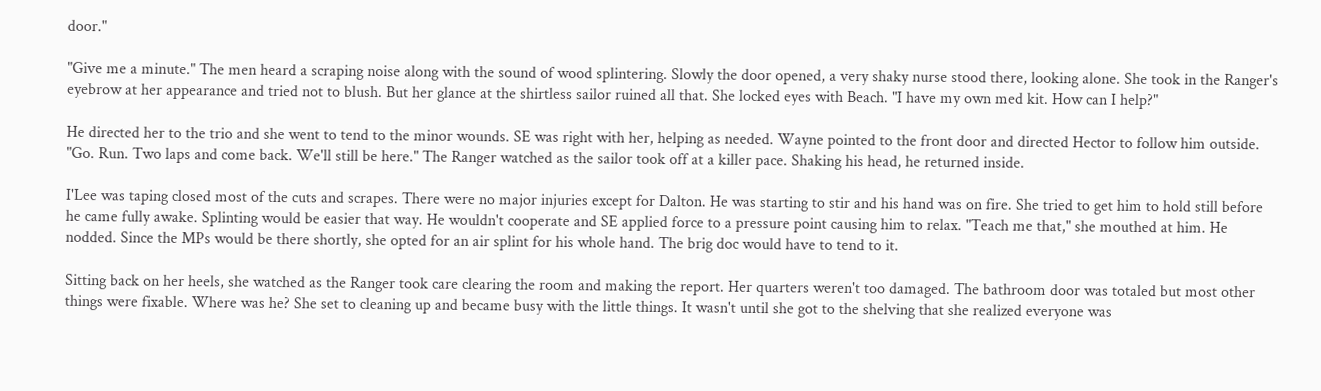door."

"Give me a minute." The men heard a scraping noise along with the sound of wood splintering. Slowly the door opened, a very shaky nurse stood there, looking alone. She took in the Ranger's eyebrow at her appearance and tried not to blush. But her glance at the shirtless sailor ruined all that. She locked eyes with Beach. "I have my own med kit. How can I help?"

He directed her to the trio and she went to tend to the minor wounds. SE was right with her, helping as needed. Wayne pointed to the front door and directed Hector to follow him outside. "Go. Run. Two laps and come back. We'll still be here." The Ranger watched as the sailor took off at a killer pace. Shaking his head, he returned inside.

I'Lee was taping closed most of the cuts and scrapes. There were no major injuries except for Dalton. He was starting to stir and his hand was on fire. She tried to get him to hold still before he came fully awake. Splinting would be easier that way. He wouldn't cooperate and SE applied force to a pressure point causing him to relax. "Teach me that," she mouthed at him. He nodded. Since the MPs would be there shortly, she opted for an air splint for his whole hand. The brig doc would have to tend to it.

Sitting back on her heels, she watched as the Ranger took care clearing the room and making the report. Her quarters weren't too damaged. The bathroom door was totaled but most other things were fixable. Where was he? She set to cleaning up and became busy with the little things. It wasn't until she got to the shelving that she realized everyone was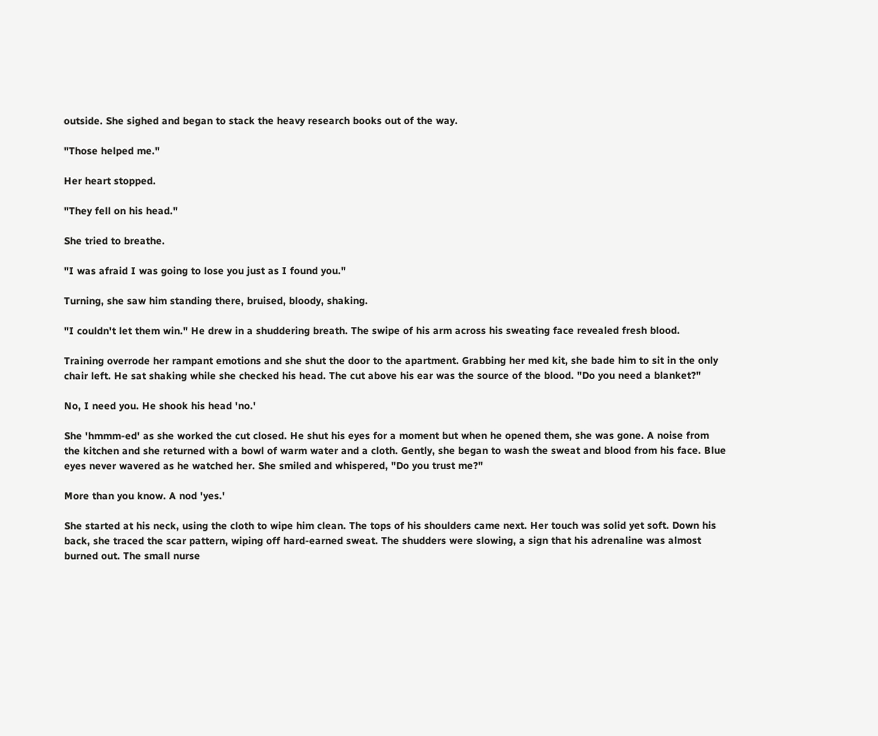outside. She sighed and began to stack the heavy research books out of the way.

"Those helped me."

Her heart stopped.

"They fell on his head."

She tried to breathe.

"I was afraid I was going to lose you just as I found you."

Turning, she saw him standing there, bruised, bloody, shaking.

"I couldn't let them win." He drew in a shuddering breath. The swipe of his arm across his sweating face revealed fresh blood.

Training overrode her rampant emotions and she shut the door to the apartment. Grabbing her med kit, she bade him to sit in the only chair left. He sat shaking while she checked his head. The cut above his ear was the source of the blood. "Do you need a blanket?"

No, I need you. He shook his head 'no.'

She 'hmmm-ed' as she worked the cut closed. He shut his eyes for a moment but when he opened them, she was gone. A noise from the kitchen and she returned with a bowl of warm water and a cloth. Gently, she began to wash the sweat and blood from his face. Blue eyes never wavered as he watched her. She smiled and whispered, "Do you trust me?"

More than you know. A nod 'yes.'

She started at his neck, using the cloth to wipe him clean. The tops of his shoulders came next. Her touch was solid yet soft. Down his back, she traced the scar pattern, wiping off hard-earned sweat. The shudders were slowing, a sign that his adrenaline was almost burned out. The small nurse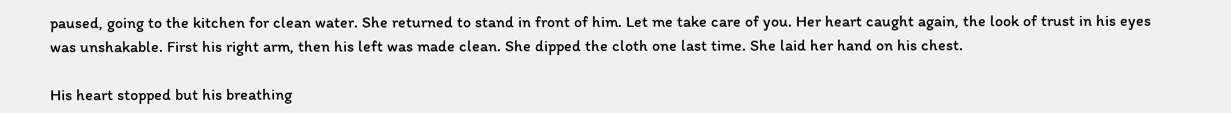paused, going to the kitchen for clean water. She returned to stand in front of him. Let me take care of you. Her heart caught again, the look of trust in his eyes was unshakable. First his right arm, then his left was made clean. She dipped the cloth one last time. She laid her hand on his chest.

His heart stopped but his breathing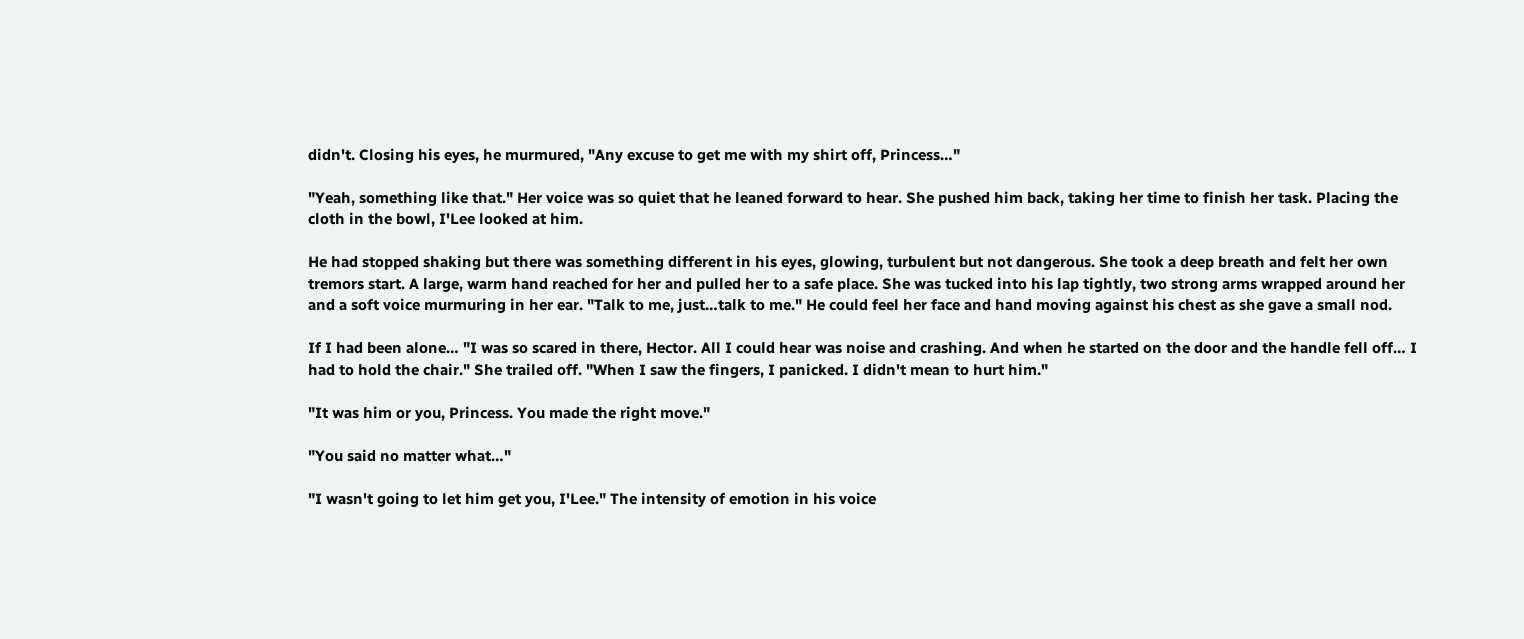didn't. Closing his eyes, he murmured, "Any excuse to get me with my shirt off, Princess…"

"Yeah, something like that." Her voice was so quiet that he leaned forward to hear. She pushed him back, taking her time to finish her task. Placing the cloth in the bowl, I'Lee looked at him.

He had stopped shaking but there was something different in his eyes, glowing, turbulent but not dangerous. She took a deep breath and felt her own tremors start. A large, warm hand reached for her and pulled her to a safe place. She was tucked into his lap tightly, two strong arms wrapped around her and a soft voice murmuring in her ear. "Talk to me, just…talk to me." He could feel her face and hand moving against his chest as she gave a small nod.

If I had been alone… "I was so scared in there, Hector. All I could hear was noise and crashing. And when he started on the door and the handle fell off… I had to hold the chair." She trailed off. "When I saw the fingers, I panicked. I didn't mean to hurt him."

"It was him or you, Princess. You made the right move."

"You said no matter what…"

"I wasn't going to let him get you, I'Lee." The intensity of emotion in his voice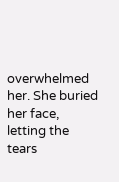overwhelmed her. She buried her face, letting the tears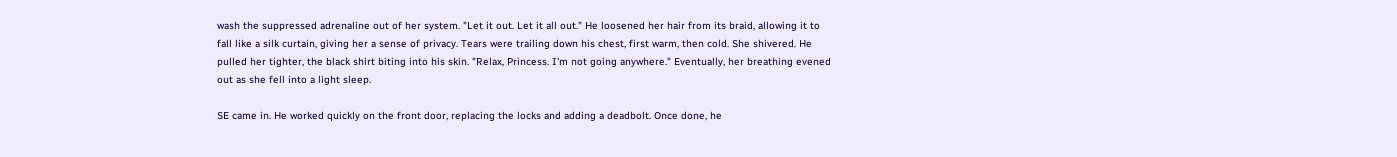wash the suppressed adrenaline out of her system. "Let it out. Let it all out." He loosened her hair from its braid, allowing it to fall like a silk curtain, giving her a sense of privacy. Tears were trailing down his chest, first warm, then cold. She shivered. He pulled her tighter, the black shirt biting into his skin. "Relax, Princess. I'm not going anywhere." Eventually, her breathing evened out as she fell into a light sleep.

SE came in. He worked quickly on the front door, replacing the locks and adding a deadbolt. Once done, he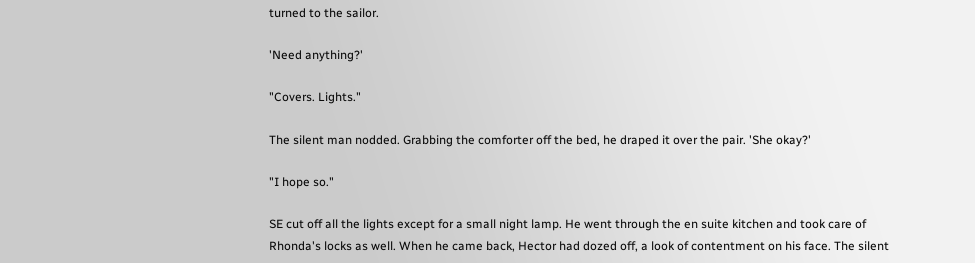turned to the sailor.

'Need anything?'

"Covers. Lights."

The silent man nodded. Grabbing the comforter off the bed, he draped it over the pair. 'She okay?'

"I hope so."

SE cut off all the lights except for a small night lamp. He went through the en suite kitchen and took care of Rhonda's locks as well. When he came back, Hector had dozed off, a look of contentment on his face. The silent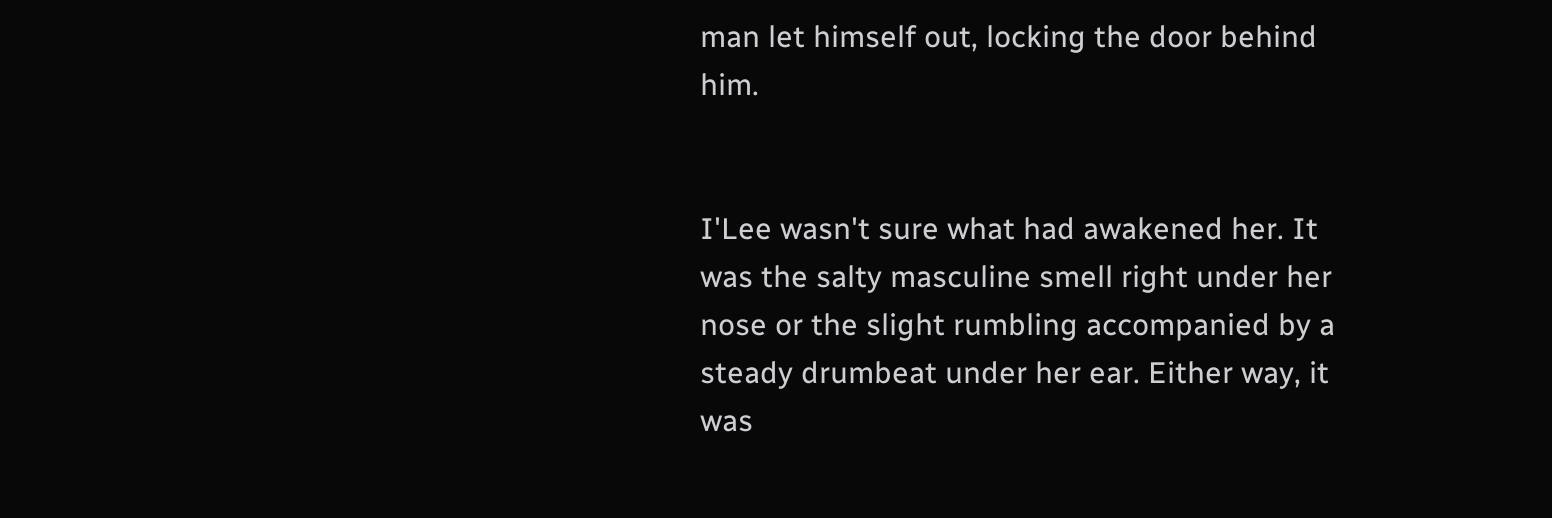man let himself out, locking the door behind him.


I'Lee wasn't sure what had awakened her. It was the salty masculine smell right under her nose or the slight rumbling accompanied by a steady drumbeat under her ear. Either way, it was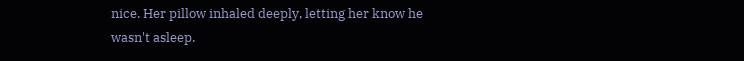nice. Her pillow inhaled deeply, letting her know he wasn't asleep.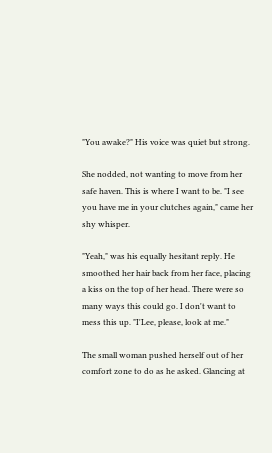"You awake?" His voice was quiet but strong.

She nodded, not wanting to move from her safe haven. This is where I want to be. "I see you have me in your clutches again," came her shy whisper.

"Yeah," was his equally hesitant reply. He smoothed her hair back from her face, placing a kiss on the top of her head. There were so many ways this could go. I don't want to mess this up. "I'Lee, please, look at me."

The small woman pushed herself out of her comfort zone to do as he asked. Glancing at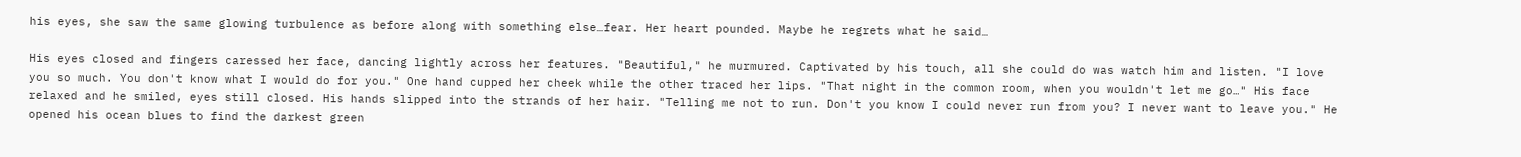his eyes, she saw the same glowing turbulence as before along with something else…fear. Her heart pounded. Maybe he regrets what he said…

His eyes closed and fingers caressed her face, dancing lightly across her features. "Beautiful," he murmured. Captivated by his touch, all she could do was watch him and listen. "I love you so much. You don't know what I would do for you." One hand cupped her cheek while the other traced her lips. "That night in the common room, when you wouldn't let me go…" His face relaxed and he smiled, eyes still closed. His hands slipped into the strands of her hair. "Telling me not to run. Don't you know I could never run from you? I never want to leave you." He opened his ocean blues to find the darkest green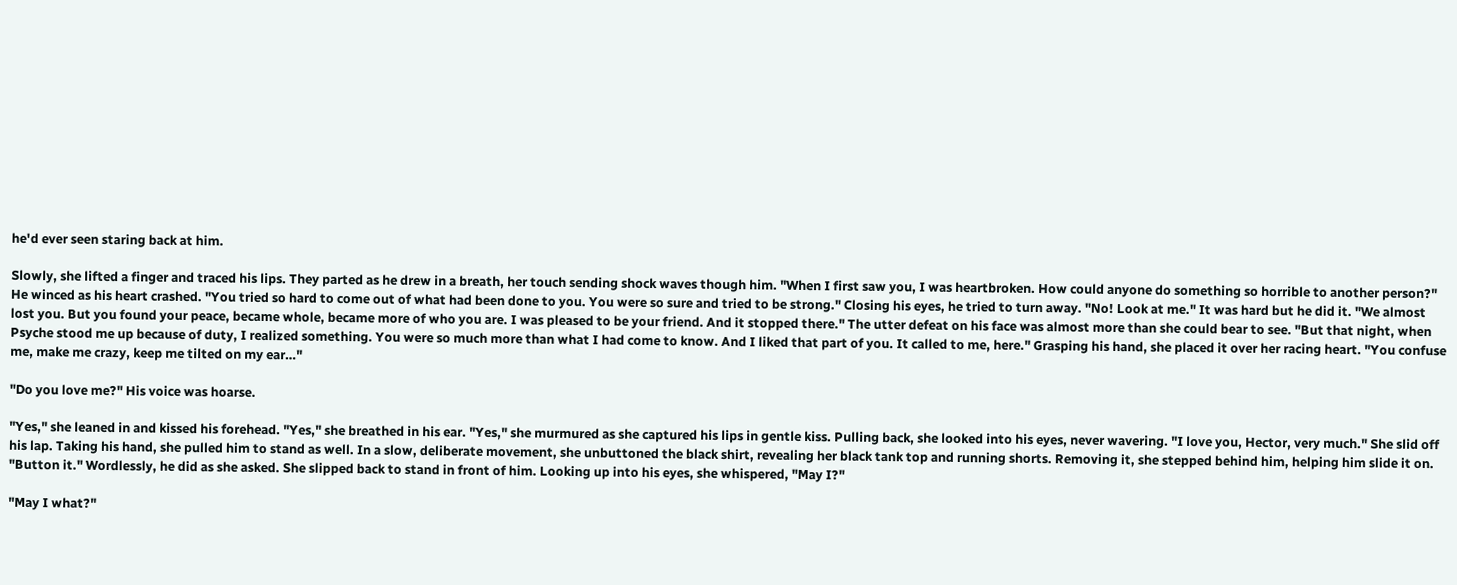he'd ever seen staring back at him.

Slowly, she lifted a finger and traced his lips. They parted as he drew in a breath, her touch sending shock waves though him. "When I first saw you, I was heartbroken. How could anyone do something so horrible to another person?" He winced as his heart crashed. "You tried so hard to come out of what had been done to you. You were so sure and tried to be strong." Closing his eyes, he tried to turn away. "No! Look at me." It was hard but he did it. "We almost lost you. But you found your peace, became whole, became more of who you are. I was pleased to be your friend. And it stopped there." The utter defeat on his face was almost more than she could bear to see. "But that night, when Psyche stood me up because of duty, I realized something. You were so much more than what I had come to know. And I liked that part of you. It called to me, here." Grasping his hand, she placed it over her racing heart. "You confuse me, make me crazy, keep me tilted on my ear…"

"Do you love me?" His voice was hoarse.

"Yes," she leaned in and kissed his forehead. "Yes," she breathed in his ear. "Yes," she murmured as she captured his lips in gentle kiss. Pulling back, she looked into his eyes, never wavering. "I love you, Hector, very much." She slid off his lap. Taking his hand, she pulled him to stand as well. In a slow, deliberate movement, she unbuttoned the black shirt, revealing her black tank top and running shorts. Removing it, she stepped behind him, helping him slide it on. "Button it." Wordlessly, he did as she asked. She slipped back to stand in front of him. Looking up into his eyes, she whispered, "May I?"

"May I what?"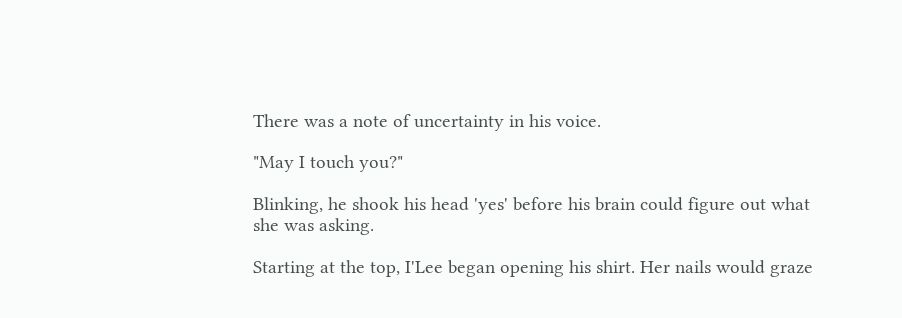There was a note of uncertainty in his voice.

"May I touch you?"

Blinking, he shook his head 'yes' before his brain could figure out what she was asking.

Starting at the top, I'Lee began opening his shirt. Her nails would graze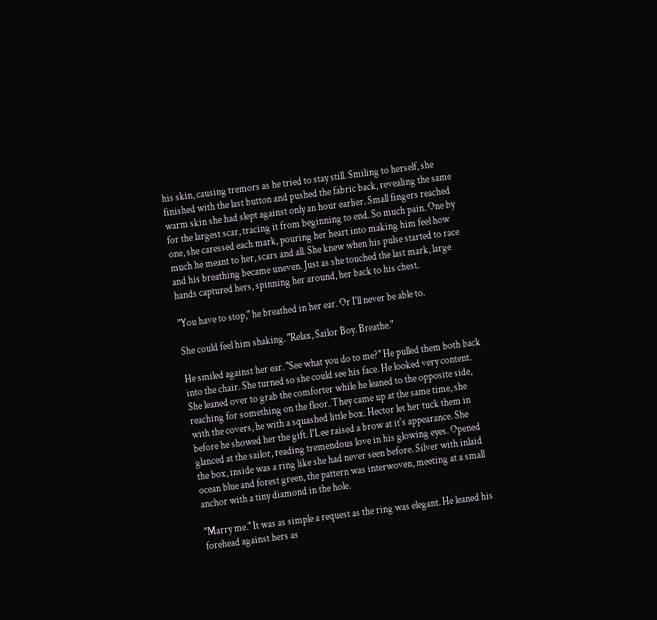his skin, causing tremors as he tried to stay still. Smiling to herself, she finished with the last button and pushed the fabric back, revealing the same warm skin she had slept against only an hour earlier. Small fingers reached for the largest scar, tracing it from beginning to end. So much pain. One by one, she caressed each mark, pouring her heart into making him feel how much he meant to her, scars and all. She knew when his pulse started to race and his breathing became uneven. Just as she touched the last mark, large hands captured hers, spinning her around, her back to his chest.

"You have to stop," he breathed in her ear. Or I'll never be able to.

She could feel him shaking. "Relax, Sailor Boy. Breathe."

He smiled against her ear. "See what you do to me?" He pulled them both back into the chair. She turned so she could see his face. He looked very content. She leaned over to grab the comforter while he leaned to the opposite side, reaching for something on the floor. They came up at the same time, she with the covers, he with a squashed little box. Hector let her tuck them in before he showed her the gift. I'Lee raised a brow at it's appearance. She glanced at the sailor, reading tremendous love in his glowing eyes. Opened the box, inside was a ring like she had never seen before. Silver with inlaid ocean blue and forest green, the pattern was interwoven, meeting at a small anchor with a tiny diamond in the hole.

"Marry me." It was as simple a request as the ring was elegant. He leaned his forehead against hers as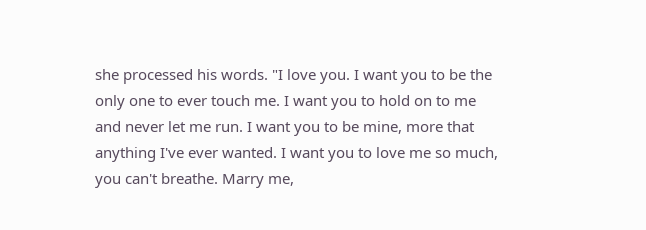she processed his words. "I love you. I want you to be the only one to ever touch me. I want you to hold on to me and never let me run. I want you to be mine, more that anything I've ever wanted. I want you to love me so much, you can't breathe. Marry me,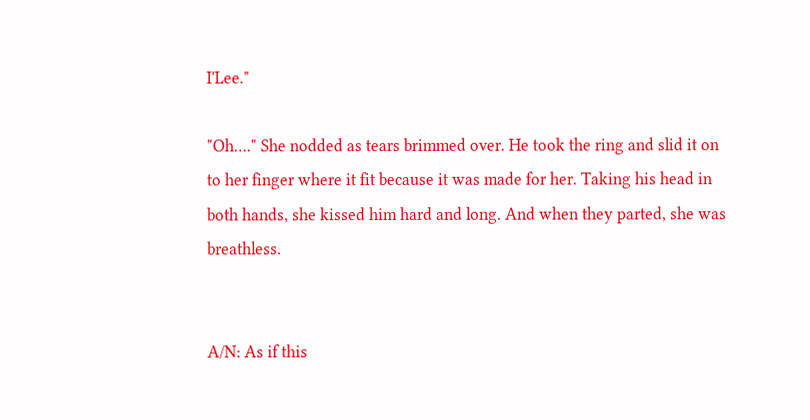I'Lee."

"Oh…." She nodded as tears brimmed over. He took the ring and slid it on to her finger where it fit because it was made for her. Taking his head in both hands, she kissed him hard and long. And when they parted, she was breathless.


A/N: As if this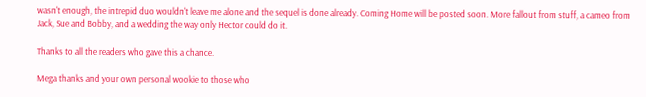wasn't enough, the intrepid duo wouldn't leave me alone and the sequel is done already. Coming Home will be posted soon. More fallout from stuff, a cameo from Jack, Sue and Bobby, and a wedding the way only Hector could do it.

Thanks to all the readers who gave this a chance.

Mega thanks and your own personal wookie to those who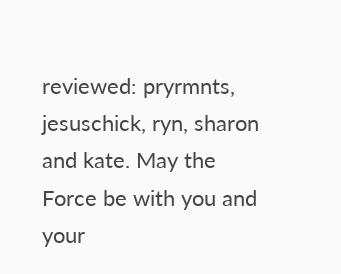reviewed: pryrmnts, jesuschick, ryn, sharon and kate. May the Force be with you and your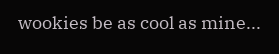wookies be as cool as mine...